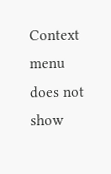Context menu does not show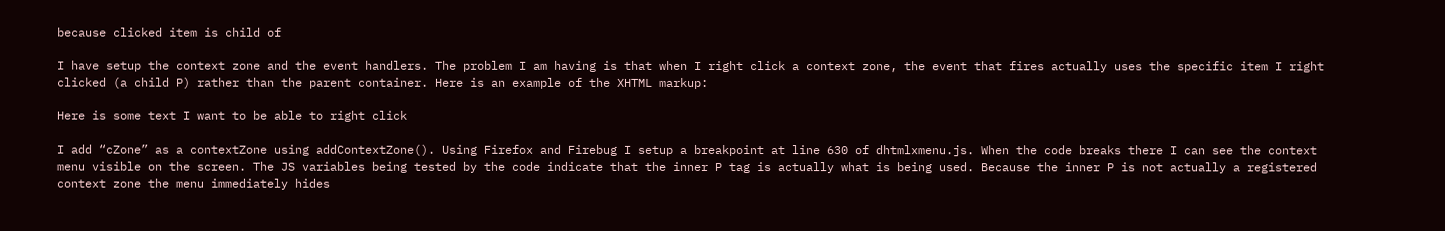because clicked item is child of

I have setup the context zone and the event handlers. The problem I am having is that when I right click a context zone, the event that fires actually uses the specific item I right clicked (a child P) rather than the parent container. Here is an example of the XHTML markup:

Here is some text I want to be able to right click

I add “cZone” as a contextZone using addContextZone(). Using Firefox and Firebug I setup a breakpoint at line 630 of dhtmlxmenu.js. When the code breaks there I can see the context menu visible on the screen. The JS variables being tested by the code indicate that the inner P tag is actually what is being used. Because the inner P is not actually a registered context zone the menu immediately hides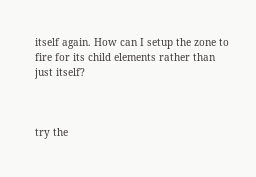itself again. How can I setup the zone to fire for its child elements rather than just itself?



try the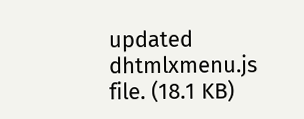updated dhtmlxmenu.js file. (18.1 KB)